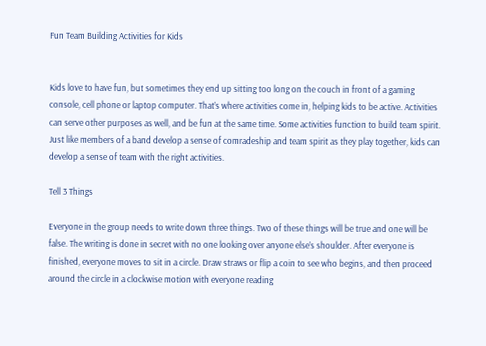Fun Team Building Activities for Kids


Kids love to have fun, but sometimes they end up sitting too long on the couch in front of a gaming console, cell phone or laptop computer. That’s where activities come in, helping kids to be active. Activities can serve other purposes as well, and be fun at the same time. Some activities function to build team spirit. Just like members of a band develop a sense of comradeship and team spirit as they play together, kids can develop a sense of team with the right activities.

Tell 3 Things

Everyone in the group needs to write down three things. Two of these things will be true and one will be false. The writing is done in secret with no one looking over anyone else’s shoulder. After everyone is finished, everyone moves to sit in a circle. Draw straws or flip a coin to see who begins, and then proceed around the circle in a clockwise motion with everyone reading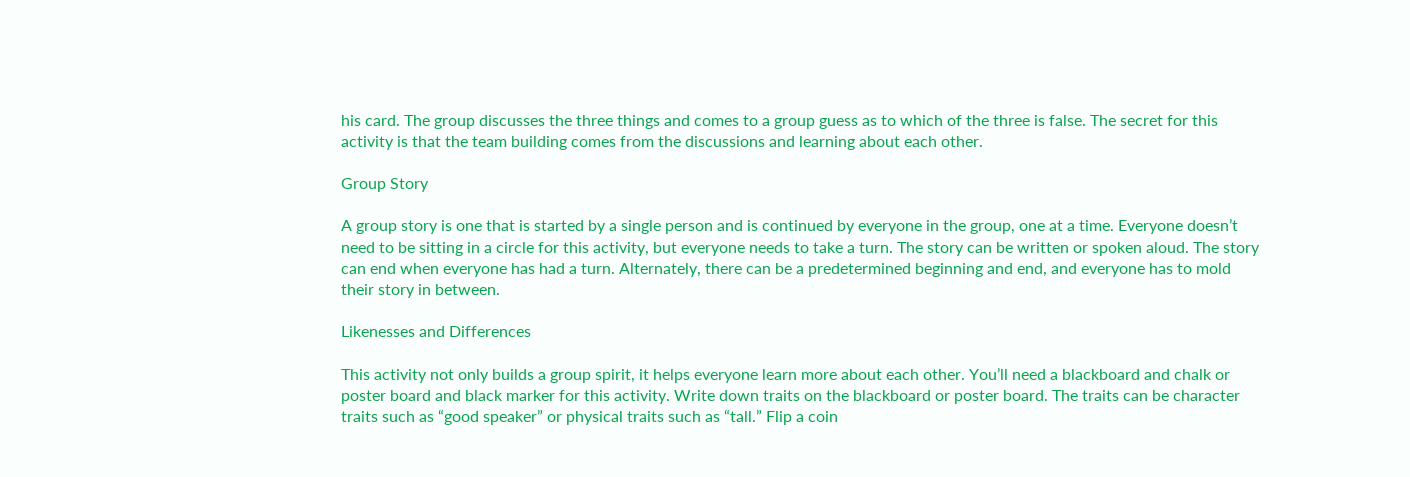his card. The group discusses the three things and comes to a group guess as to which of the three is false. The secret for this activity is that the team building comes from the discussions and learning about each other.

Group Story

A group story is one that is started by a single person and is continued by everyone in the group, one at a time. Everyone doesn’t need to be sitting in a circle for this activity, but everyone needs to take a turn. The story can be written or spoken aloud. The story can end when everyone has had a turn. Alternately, there can be a predetermined beginning and end, and everyone has to mold their story in between.

Likenesses and Differences

This activity not only builds a group spirit, it helps everyone learn more about each other. You’ll need a blackboard and chalk or poster board and black marker for this activity. Write down traits on the blackboard or poster board. The traits can be character traits such as “good speaker” or physical traits such as “tall.” Flip a coin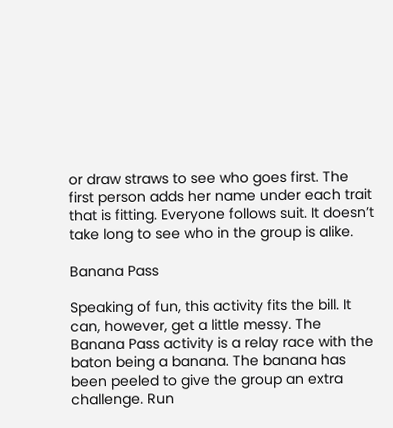or draw straws to see who goes first. The first person adds her name under each trait that is fitting. Everyone follows suit. It doesn’t take long to see who in the group is alike.

Banana Pass

Speaking of fun, this activity fits the bill. It can, however, get a little messy. The Banana Pass activity is a relay race with the baton being a banana. The banana has been peeled to give the group an extra challenge. Run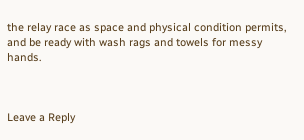the relay race as space and physical condition permits, and be ready with wash rags and towels for messy hands.



Leave a Reply